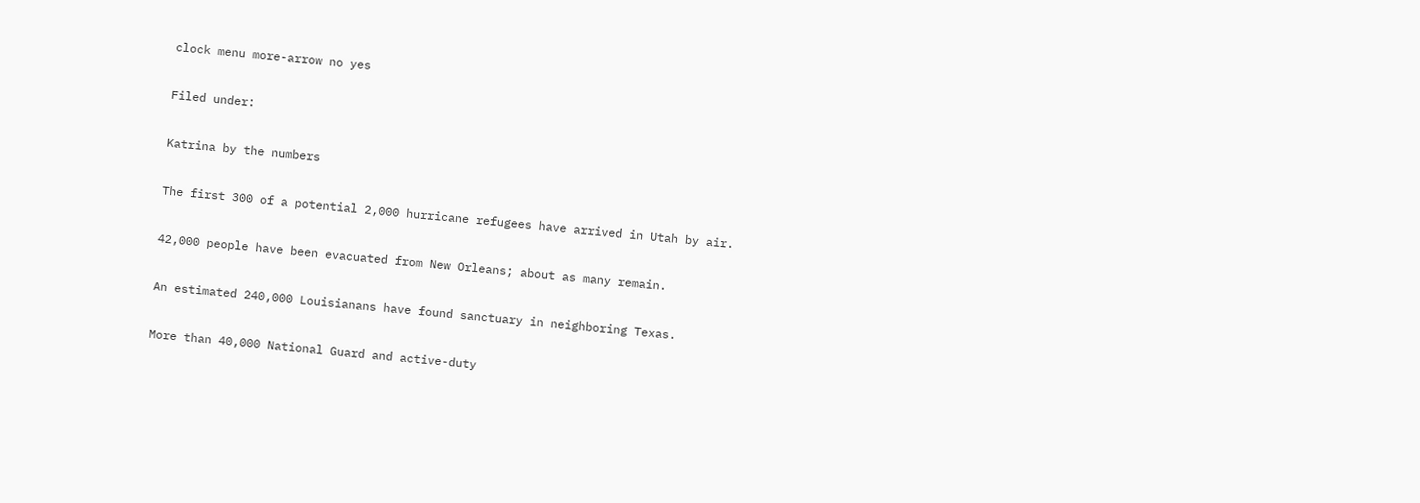clock menu more-arrow no yes

Filed under:

Katrina by the numbers

The first 300 of a potential 2,000 hurricane refugees have arrived in Utah by air.

42,000 people have been evacuated from New Orleans; about as many remain.

An estimated 240,000 Louisianans have found sanctuary in neighboring Texas.

More than 40,000 National Guard and active-duty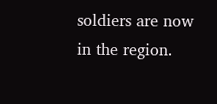soldiers are now in the region.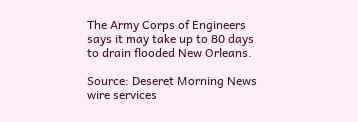The Army Corps of Engineers says it may take up to 80 days to drain flooded New Orleans.

Source: Deseret Morning News wire services